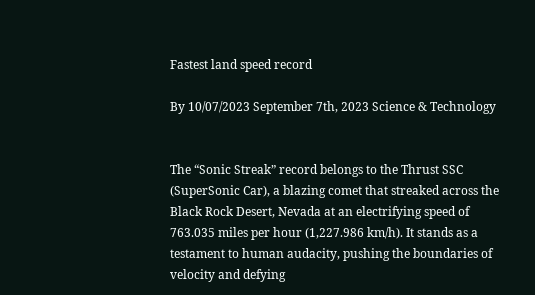Fastest land speed record

By 10/07/2023 September 7th, 2023 Science & Technology


The “Sonic Streak” record belongs to the Thrust SSC (SuperSonic Car), a blazing comet that streaked across the Black Rock Desert, Nevada at an electrifying speed of 763.035 miles per hour (1,227.986 km/h). It stands as a testament to human audacity, pushing the boundaries of velocity and defying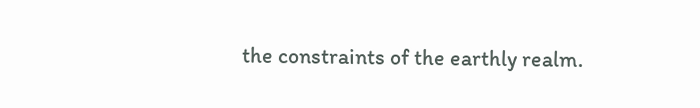the constraints of the earthly realm.